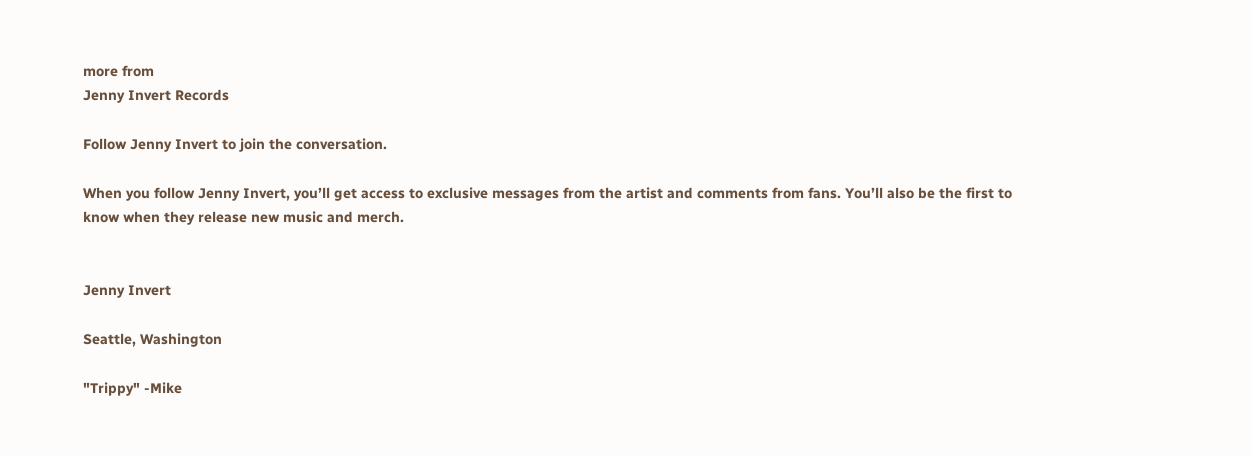more from
Jenny Invert Records

Follow Jenny Invert to join the conversation.

When you follow Jenny Invert, you’ll get access to exclusive messages from the artist and comments from fans. You’ll also be the first to know when they release new music and merch.


Jenny Invert

Seattle, Washington

"Trippy" -Mike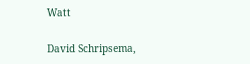Watt

David Schripsema,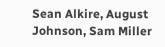Sean Alkire, August Johnson, Sam Miller